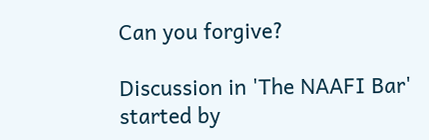Can you forgive?

Discussion in 'The NAAFI Bar' started by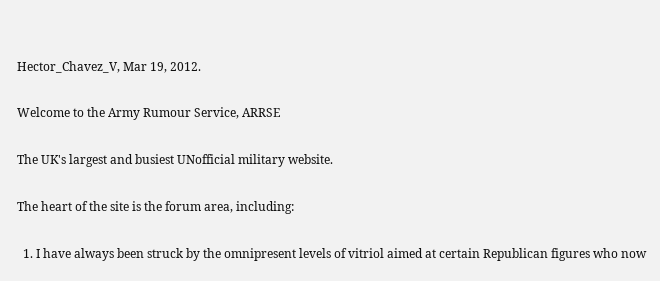Hector_Chavez_V, Mar 19, 2012.

Welcome to the Army Rumour Service, ARRSE

The UK's largest and busiest UNofficial military website.

The heart of the site is the forum area, including:

  1. I have always been struck by the omnipresent levels of vitriol aimed at certain Republican figures who now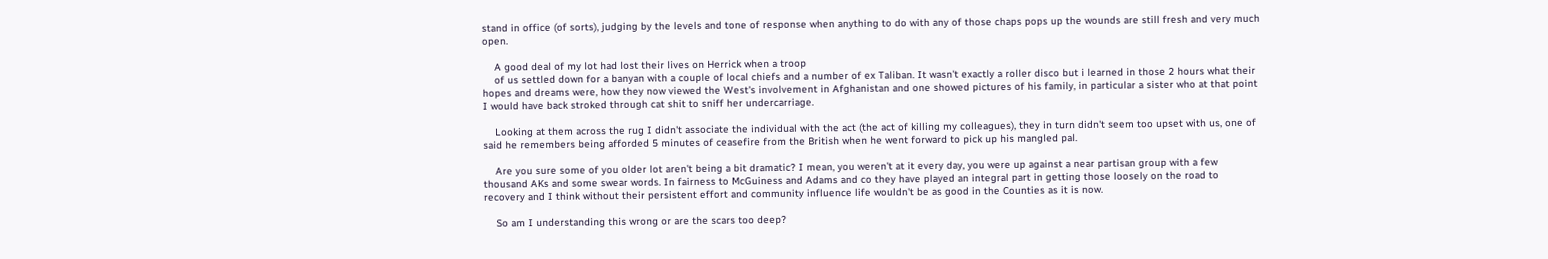stand in office (of sorts), judging by the levels and tone of response when anything to do with any of those chaps pops up the wounds are still fresh and very much open.

    A good deal of my lot had lost their lives on Herrick when a troop
    of us settled down for a banyan with a couple of local chiefs and a number of ex Taliban. It wasn't exactly a roller disco but i learned in those 2 hours what their hopes and dreams were, how they now viewed the West's involvement in Afghanistan and one showed pictures of his family, in particular a sister who at that point I would have back stroked through cat shit to sniff her undercarriage.

    Looking at them across the rug I didn't associate the individual with the act (the act of killing my colleagues), they in turn didn't seem too upset with us, one of said he remembers being afforded 5 minutes of ceasefire from the British when he went forward to pick up his mangled pal.

    Are you sure some of you older lot aren't being a bit dramatic? I mean, you weren't at it every day, you were up against a near partisan group with a few thousand AKs and some swear words. In fairness to McGuiness and Adams and co they have played an integral part in getting those loosely on the road to recovery and I think without their persistent effort and community influence life wouldn't be as good in the Counties as it is now.

    So am I understanding this wrong or are the scars too deep?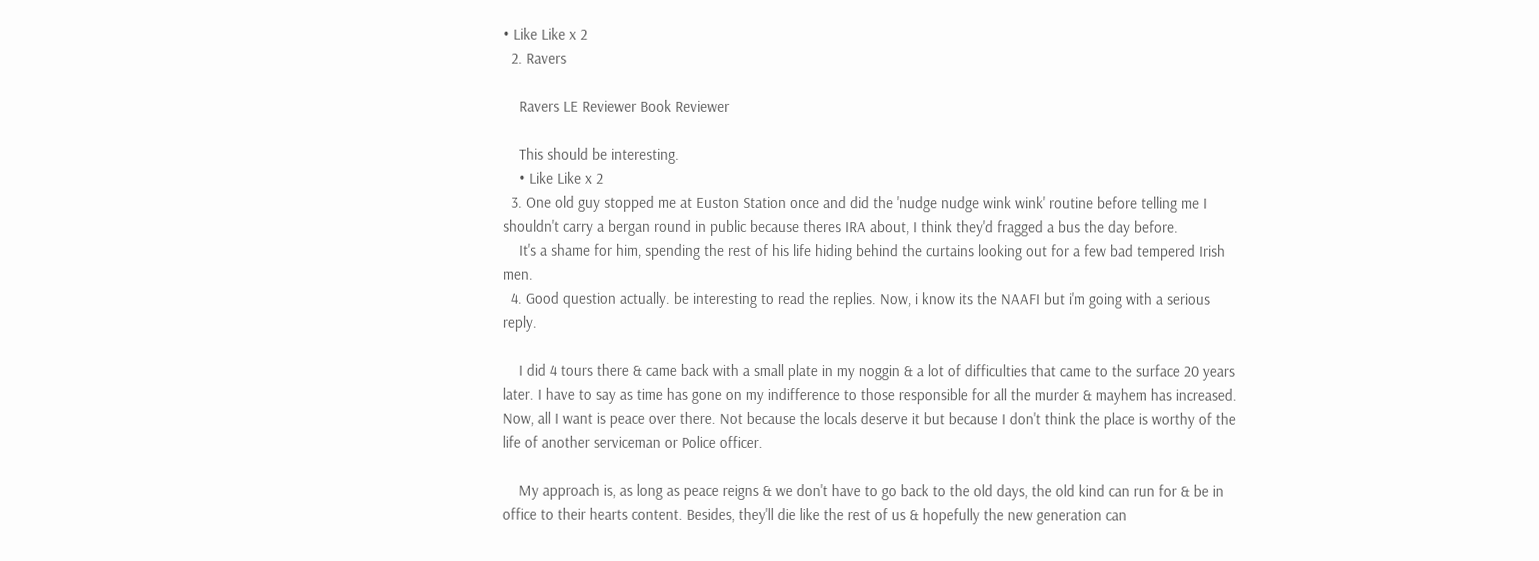• Like Like x 2
  2. Ravers

    Ravers LE Reviewer Book Reviewer

    This should be interesting.
    • Like Like x 2
  3. One old guy stopped me at Euston Station once and did the 'nudge nudge wink wink' routine before telling me I shouldn't carry a bergan round in public because theres IRA about, I think they'd fragged a bus the day before.
    It's a shame for him, spending the rest of his life hiding behind the curtains looking out for a few bad tempered Irish men.
  4. Good question actually. be interesting to read the replies. Now, i know its the NAAFI but i'm going with a serious reply.

    I did 4 tours there & came back with a small plate in my noggin & a lot of difficulties that came to the surface 20 years later. I have to say as time has gone on my indifference to those responsible for all the murder & mayhem has increased. Now, all I want is peace over there. Not because the locals deserve it but because I don't think the place is worthy of the life of another serviceman or Police officer.

    My approach is, as long as peace reigns & we don't have to go back to the old days, the old kind can run for & be in office to their hearts content. Besides, they'll die like the rest of us & hopefully the new generation can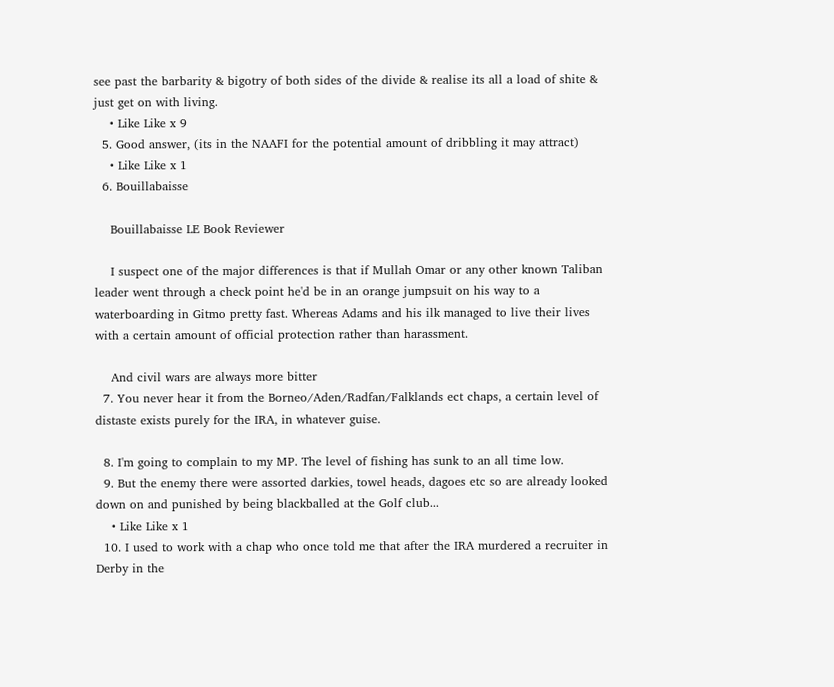see past the barbarity & bigotry of both sides of the divide & realise its all a load of shite & just get on with living.
    • Like Like x 9
  5. Good answer, (its in the NAAFI for the potential amount of dribbling it may attract)
    • Like Like x 1
  6. Bouillabaisse

    Bouillabaisse LE Book Reviewer

    I suspect one of the major differences is that if Mullah Omar or any other known Taliban leader went through a check point he'd be in an orange jumpsuit on his way to a waterboarding in Gitmo pretty fast. Whereas Adams and his ilk managed to live their lives with a certain amount of official protection rather than harassment.

    And civil wars are always more bitter
  7. You never hear it from the Borneo/Aden/Radfan/Falklands ect chaps, a certain level of distaste exists purely for the IRA, in whatever guise.

  8. I'm going to complain to my MP. The level of fishing has sunk to an all time low.
  9. But the enemy there were assorted darkies, towel heads, dagoes etc so are already looked down on and punished by being blackballed at the Golf club...
    • Like Like x 1
  10. I used to work with a chap who once told me that after the IRA murdered a recruiter in Derby in the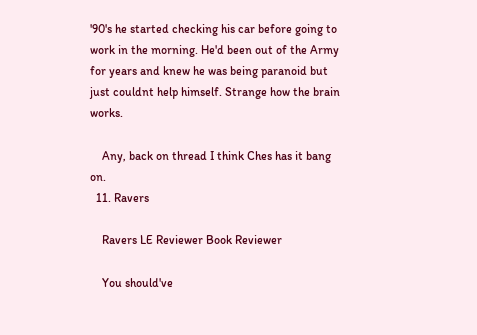'90's he started checking his car before going to work in the morning. He'd been out of the Army for years and knew he was being paranoid but just couldnt help himself. Strange how the brain works.

    Any, back on thread I think Ches has it bang on.
  11. Ravers

    Ravers LE Reviewer Book Reviewer

    You should've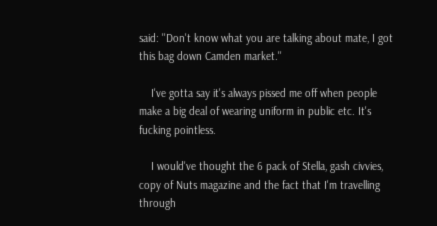said: ''Don't know what you are talking about mate, I got this bag down Camden market.''

    I've gotta say it's always pissed me off when people make a big deal of wearing uniform in public etc. It's fucking pointless.

    I would've thought the 6 pack of Stella, gash civvies, copy of Nuts magazine and the fact that I'm travelling through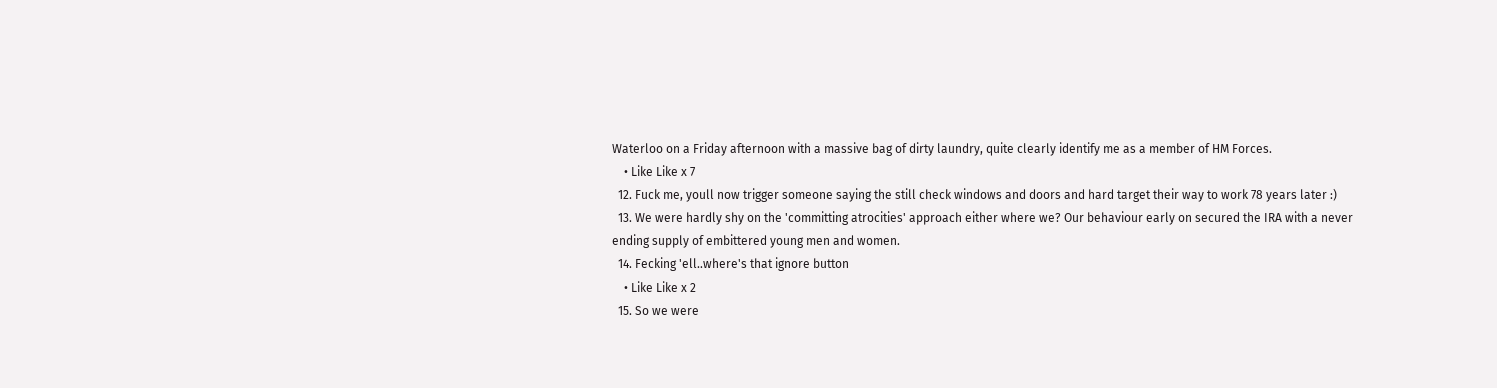Waterloo on a Friday afternoon with a massive bag of dirty laundry, quite clearly identify me as a member of HM Forces.
    • Like Like x 7
  12. Fuck me, youll now trigger someone saying the still check windows and doors and hard target their way to work 78 years later :)
  13. We were hardly shy on the 'committing atrocities' approach either where we? Our behaviour early on secured the IRA with a never ending supply of embittered young men and women.
  14. Fecking 'ell..where's that ignore button
    • Like Like x 2
  15. So we were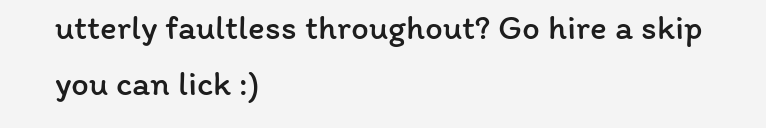utterly faultless throughout? Go hire a skip you can lick :)